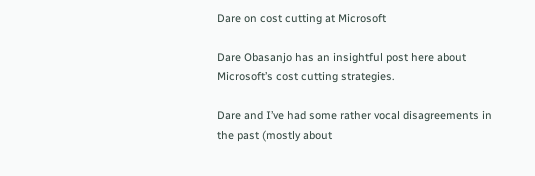Dare on cost cutting at Microsoft

Dare Obasanjo has an insightful post here about Microsoft’s cost cutting strategies.

Dare and I’ve had some rather vocal disagreements in the past (mostly about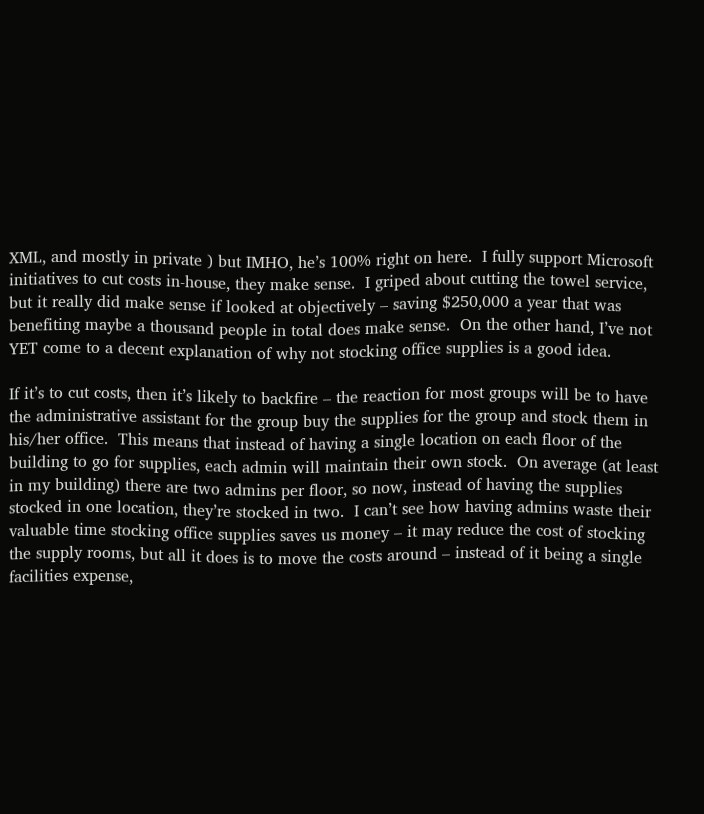XML, and mostly in private ) but IMHO, he’s 100% right on here.  I fully support Microsoft initiatives to cut costs in-house, they make sense.  I griped about cutting the towel service, but it really did make sense if looked at objectively – saving $250,000 a year that was benefiting maybe a thousand people in total does make sense.  On the other hand, I’ve not YET come to a decent explanation of why not stocking office supplies is a good idea.

If it’s to cut costs, then it’s likely to backfire – the reaction for most groups will be to have the administrative assistant for the group buy the supplies for the group and stock them in his/her office.  This means that instead of having a single location on each floor of the building to go for supplies, each admin will maintain their own stock.  On average (at least in my building) there are two admins per floor, so now, instead of having the supplies stocked in one location, they’re stocked in two.  I can’t see how having admins waste their valuable time stocking office supplies saves us money – it may reduce the cost of stocking the supply rooms, but all it does is to move the costs around – instead of it being a single facilities expense,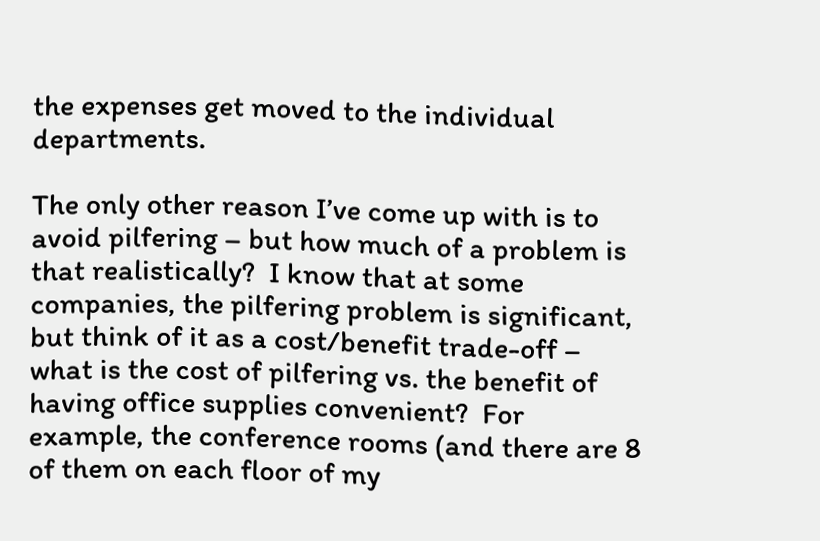the expenses get moved to the individual departments.

The only other reason I’ve come up with is to avoid pilfering – but how much of a problem is that realistically?  I know that at some companies, the pilfering problem is significant, but think of it as a cost/benefit trade-off – what is the cost of pilfering vs. the benefit of having office supplies convenient?  For example, the conference rooms (and there are 8 of them on each floor of my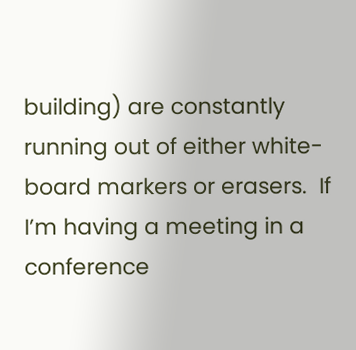building) are constantly running out of either white-board markers or erasers.  If I’m having a meeting in a conference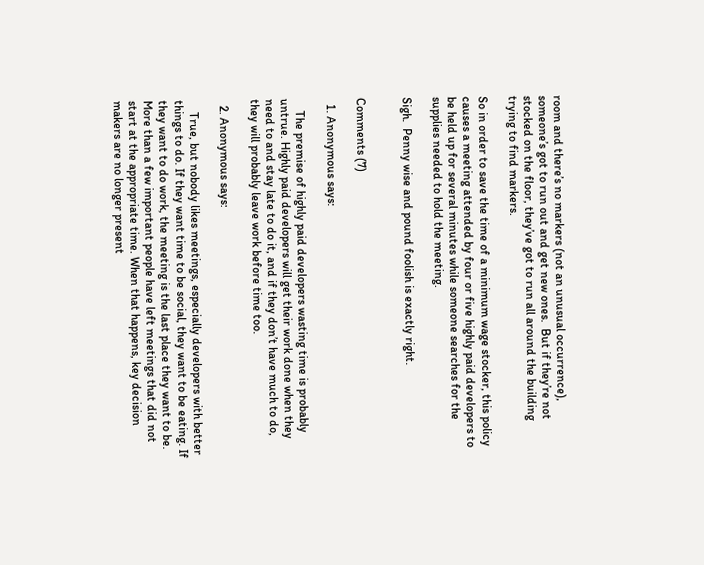room and there’s no markers (not an unusual occurrence), someone’s got to run out and get new ones.  But if they’re not stocked on the floor, they’ve got to run all around the building trying to find markers.

So in order to save the time of a minimum wage stocker, this policy causes a meeting attended by four or five highly paid developers to be held up for several minutes while someone searches for the supplies needed to hold the meeting.

Sigh.  Penny wise and pound foolish is exactly right.


Comments (7)

  1. Anonymous says:

    The premise of highly paid developers wasting time is probably untrue. Highly paid developers will get their work done when they need to and stay late to do it, and if they don’t have much to do, they will probably leave work before time too.

  2. Anonymous says:

    True, but nobody likes meetings, especially developers with better things to do. If they want time to be social, they want to be eating. If they want to do work, the meeting is the last place they want to be. More than a few important people have left meetings that did not start at the appropriate time. When that happens, key decision makers are no longer present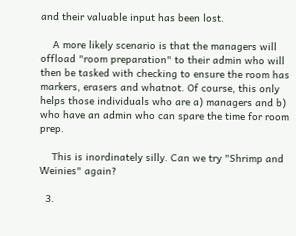and their valuable input has been lost.

    A more likely scenario is that the managers will offload "room preparation" to their admin who will then be tasked with checking to ensure the room has markers, erasers and whatnot. Of course, this only helps those individuals who are a) managers and b) who have an admin who can spare the time for room prep.

    This is inordinately silly. Can we try "Shrimp and Weinies" again?

  3.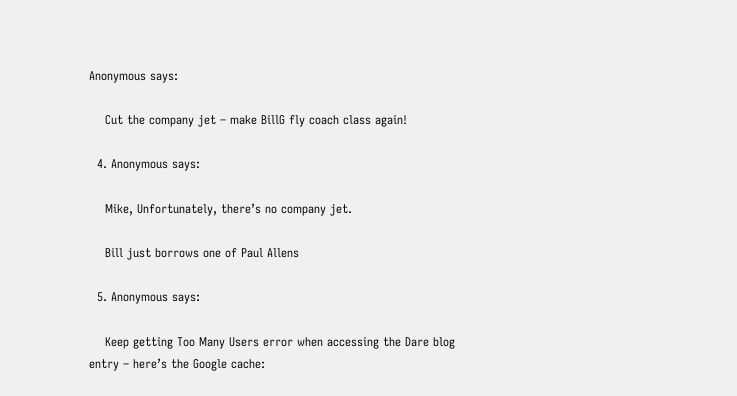Anonymous says:

    Cut the company jet – make BillG fly coach class again!

  4. Anonymous says:

    Mike, Unfortunately, there’s no company jet.

    Bill just borrows one of Paul Allens

  5. Anonymous says:

    Keep getting Too Many Users error when accessing the Dare blog entry – here’s the Google cache: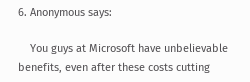6. Anonymous says:

    You guys at Microsoft have unbelievable benefits, even after these costs cutting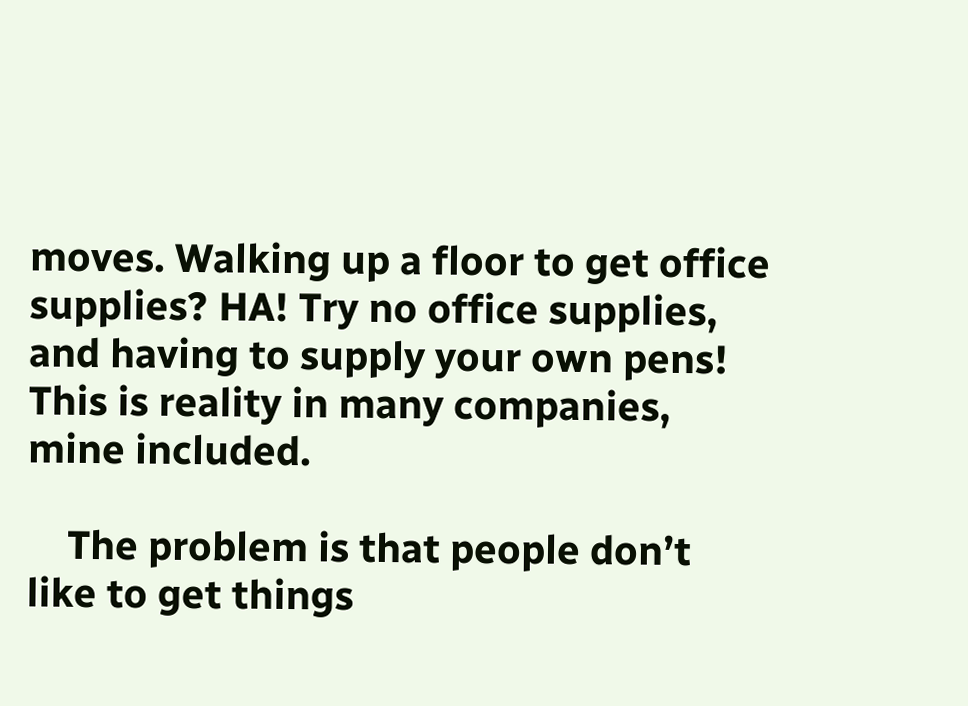moves. Walking up a floor to get office supplies? HA! Try no office supplies, and having to supply your own pens! This is reality in many companies, mine included.

    The problem is that people don’t like to get things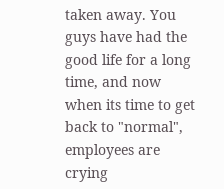taken away. You guys have had the good life for a long time, and now when its time to get back to "normal", employees are crying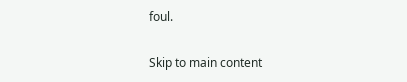foul.

Skip to main content